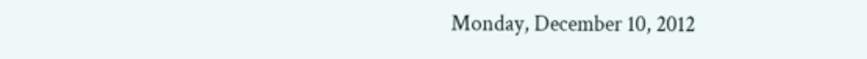Monday, December 10, 2012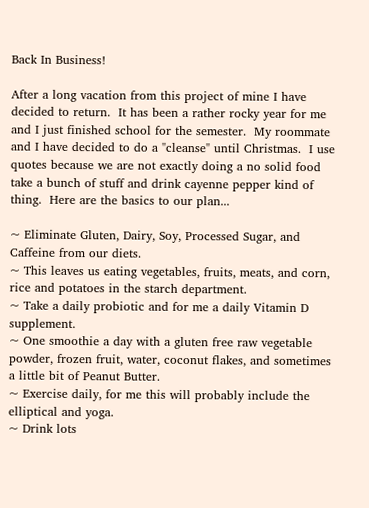Back In Business!

After a long vacation from this project of mine I have decided to return.  It has been a rather rocky year for me and I just finished school for the semester.  My roommate and I have decided to do a "cleanse" until Christmas.  I use quotes because we are not exactly doing a no solid food take a bunch of stuff and drink cayenne pepper kind of thing.  Here are the basics to our plan...

~ Eliminate Gluten, Dairy, Soy, Processed Sugar, and Caffeine from our diets.
~ This leaves us eating vegetables, fruits, meats, and corn, rice and potatoes in the starch department.
~ Take a daily probiotic and for me a daily Vitamin D supplement.
~ One smoothie a day with a gluten free raw vegetable powder, frozen fruit, water, coconut flakes, and sometimes a little bit of Peanut Butter.
~ Exercise daily, for me this will probably include the elliptical and yoga.
~ Drink lots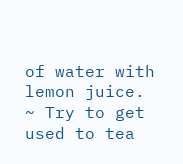of water with lemon juice.
~ Try to get used to tea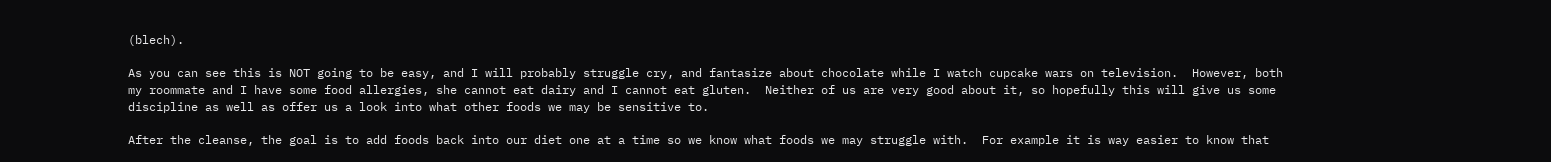(blech).

As you can see this is NOT going to be easy, and I will probably struggle cry, and fantasize about chocolate while I watch cupcake wars on television.  However, both my roommate and I have some food allergies, she cannot eat dairy and I cannot eat gluten.  Neither of us are very good about it, so hopefully this will give us some discipline as well as offer us a look into what other foods we may be sensitive to.

After the cleanse, the goal is to add foods back into our diet one at a time so we know what foods we may struggle with.  For example it is way easier to know that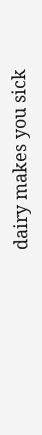dairy makes you sick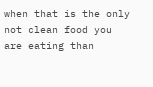when that is the only not clean food you are eating than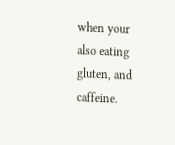when your also eating gluten, and caffeine.